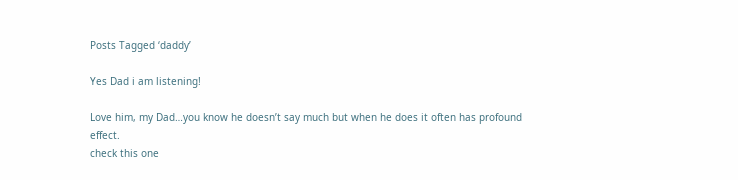Posts Tagged ‘daddy’

Yes Dad i am listening!

Love him, my Dad…you know he doesn’t say much but when he does it often has profound effect.
check this one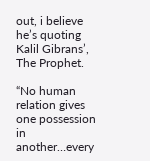out, i believe he’s quoting Kalil Gibrans’, The Prophet.

“No human relation gives one possession in another…every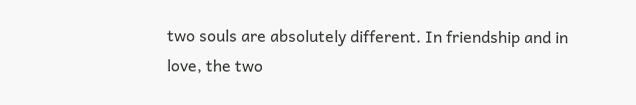two souls are absolutely different. In friendship and in love, the two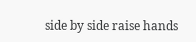side by side raise hands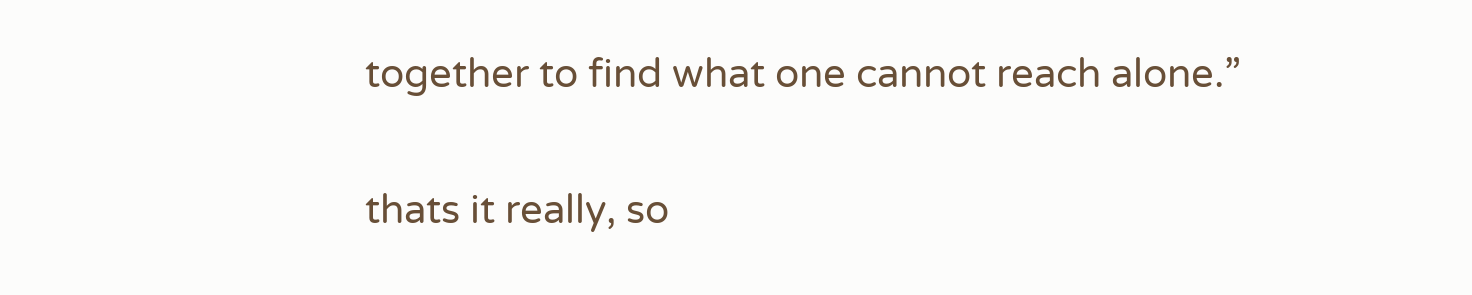together to find what one cannot reach alone.”

thats it really, so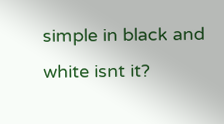simple in black and white isnt it?